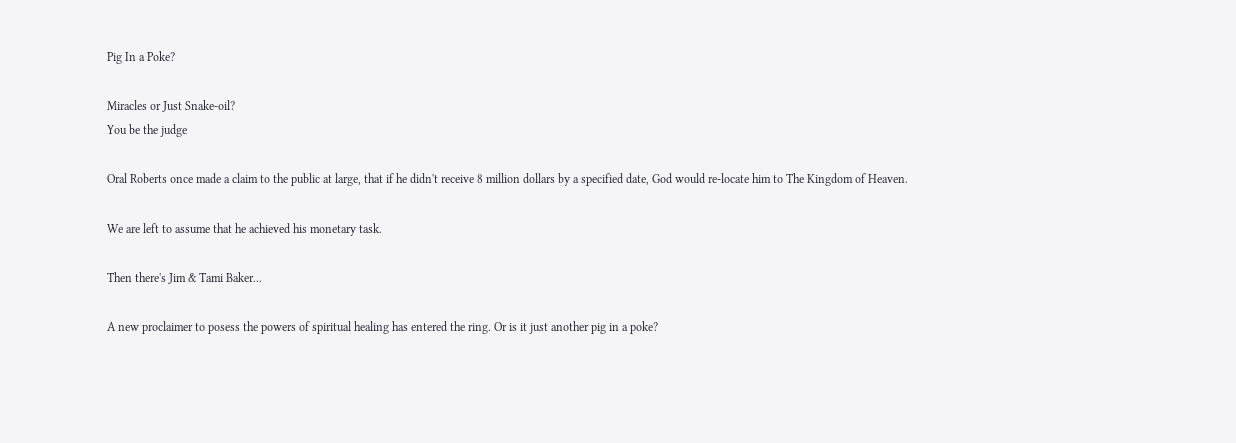Pig In a Poke?

Miracles or Just Snake-oil?
You be the judge

Oral Roberts once made a claim to the public at large, that if he didn't receive 8 million dollars by a specified date, God would re-locate him to The Kingdom of Heaven.

We are left to assume that he achieved his monetary task.

Then there's Jim & Tami Baker...

A new proclaimer to posess the powers of spiritual healing has entered the ring. Or is it just another pig in a poke?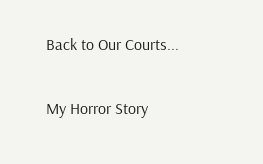Back to Our Courts...

My Horror Story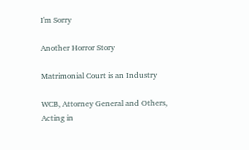I'm Sorry

Another Horror Story

Matrimonial Court is an Industry

WCB, Attorney General and Others, Acting in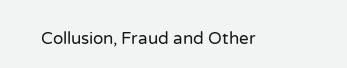Collusion, Fraud and Other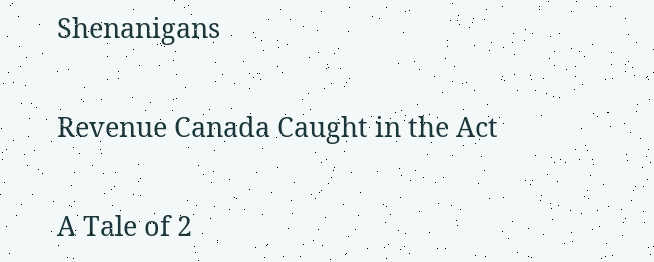Shenanigans

Revenue Canada Caught in the Act

A Tale of 2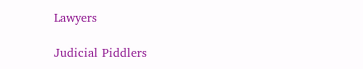Lawyers

Judicial Piddlers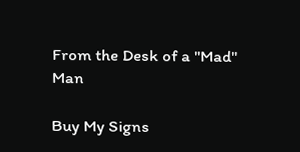From the Desk of a "Mad" Man

Buy My Signs